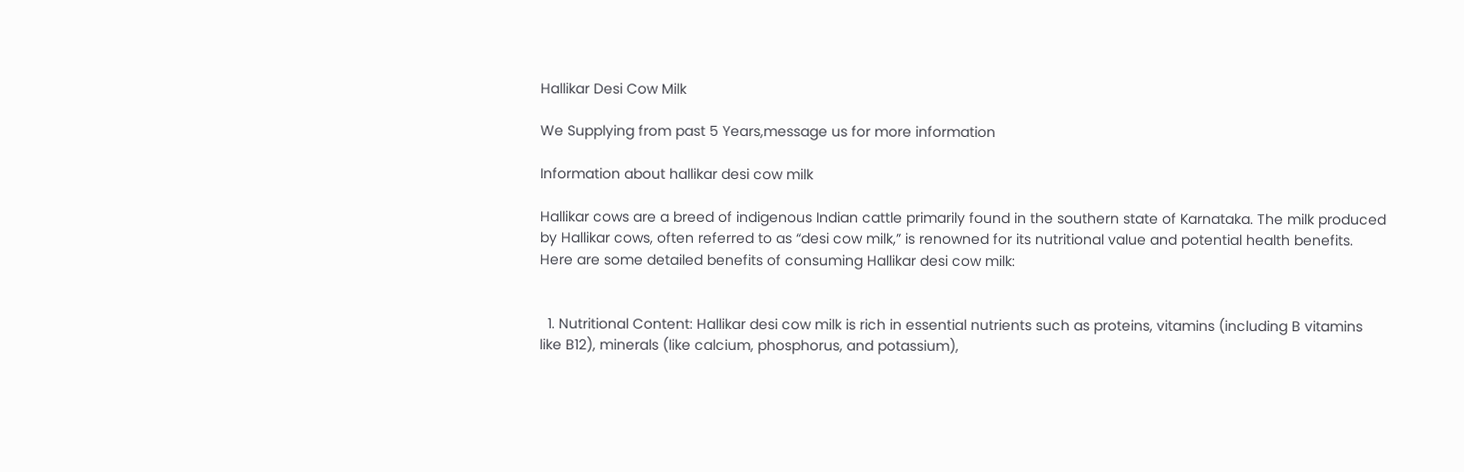Hallikar Desi Cow Milk

We Supplying from past 5 Years,message us for more information

Information about hallikar desi cow milk

Hallikar cows are a breed of indigenous Indian cattle primarily found in the southern state of Karnataka. The milk produced by Hallikar cows, often referred to as “desi cow milk,” is renowned for its nutritional value and potential health benefits. Here are some detailed benefits of consuming Hallikar desi cow milk:


  1. Nutritional Content: Hallikar desi cow milk is rich in essential nutrients such as proteins, vitamins (including B vitamins like B12), minerals (like calcium, phosphorus, and potassium),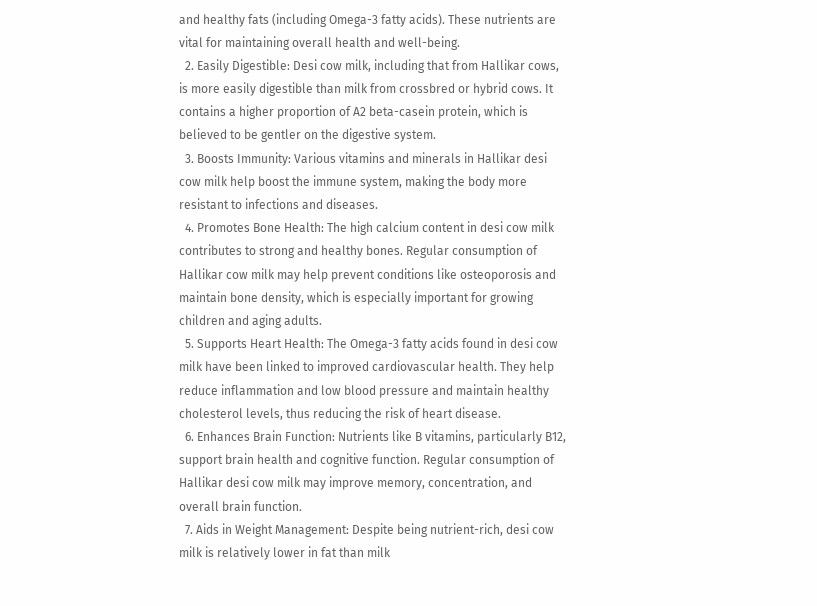and healthy fats (including Omega-3 fatty acids). These nutrients are vital for maintaining overall health and well-being.
  2. Easily Digestible: Desi cow milk, including that from Hallikar cows, is more easily digestible than milk from crossbred or hybrid cows. It contains a higher proportion of A2 beta-casein protein, which is believed to be gentler on the digestive system.
  3. Boosts Immunity: Various vitamins and minerals in Hallikar desi cow milk help boost the immune system, making the body more resistant to infections and diseases.
  4. Promotes Bone Health: The high calcium content in desi cow milk contributes to strong and healthy bones. Regular consumption of Hallikar cow milk may help prevent conditions like osteoporosis and maintain bone density, which is especially important for growing children and aging adults.
  5. Supports Heart Health: The Omega-3 fatty acids found in desi cow milk have been linked to improved cardiovascular health. They help reduce inflammation and low blood pressure and maintain healthy cholesterol levels, thus reducing the risk of heart disease.
  6. Enhances Brain Function: Nutrients like B vitamins, particularly B12, support brain health and cognitive function. Regular consumption of Hallikar desi cow milk may improve memory, concentration, and overall brain function.
  7. Aids in Weight Management: Despite being nutrient-rich, desi cow milk is relatively lower in fat than milk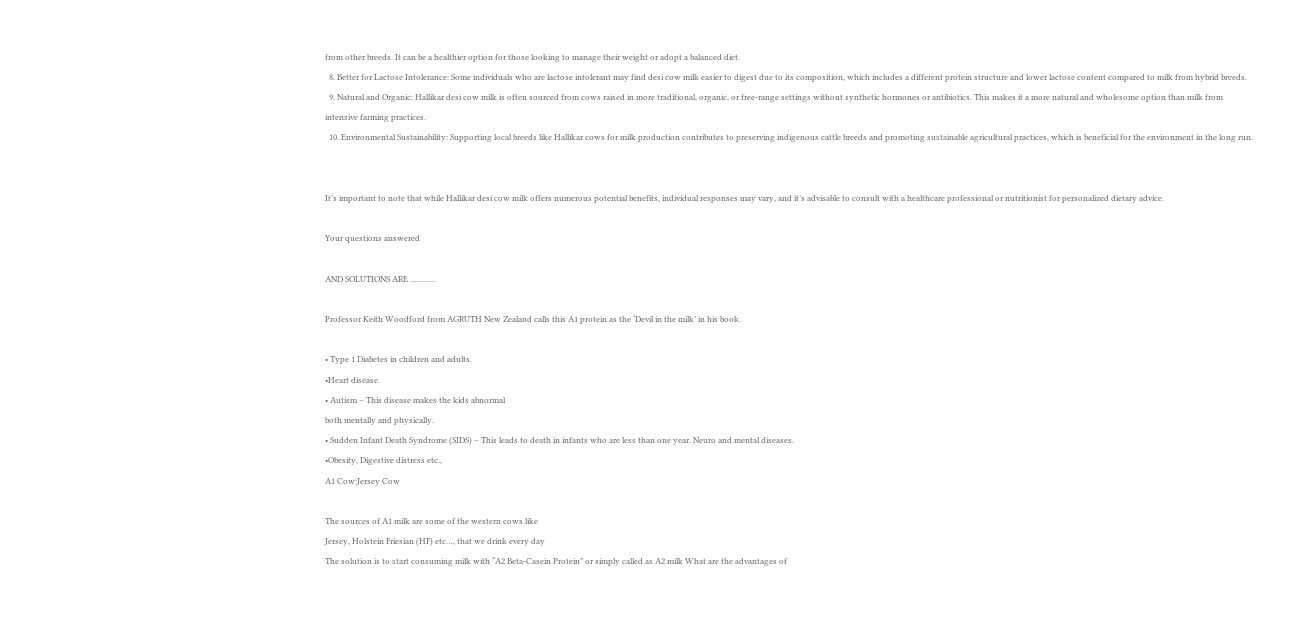from other breeds. It can be a healthier option for those looking to manage their weight or adopt a balanced diet.
  8. Better for Lactose Intolerance: Some individuals who are lactose intolerant may find desi cow milk easier to digest due to its composition, which includes a different protein structure and lower lactose content compared to milk from hybrid breeds.
  9. Natural and Organic: Hallikar desi cow milk is often sourced from cows raised in more traditional, organic, or free-range settings without synthetic hormones or antibiotics. This makes it a more natural and wholesome option than milk from intensive farming practices.
  10. Environmental Sustainability: Supporting local breeds like Hallikar cows for milk production contributes to preserving indigenous cattle breeds and promoting sustainable agricultural practices, which is beneficial for the environment in the long run.


It’s important to note that while Hallikar desi cow milk offers numerous potential benefits, individual responses may vary, and it’s advisable to consult with a healthcare professional or nutritionist for personalized dietary advice.

Your questions answered

AND SOLUTIONS ARE .............

Professor Keith Woodford from AGRUTH New Zealand calls this A1 protein as the ‘Devil in the milk’ in his book.

• Type 1 Diabetes in children and adults.
•Heart disease.
• Autism – This disease makes the kids abnormal
both mentally and physically.
• Sudden Infant Death Syndrome (SIDS) – This leads to death in infants who are less than one year. Neuro and mental diseases.
•Obesity, Digestive distress etc.,
A1 Cow:Jersey Cow

The sources of A1 milk are some of the western cows like
Jersey, Holstein Friesian (HF) etc…, that we drink every day
The solution is to start consuming milk with “A2 Beta-Casein Protein” or simply called as A2 milk What are the advantages of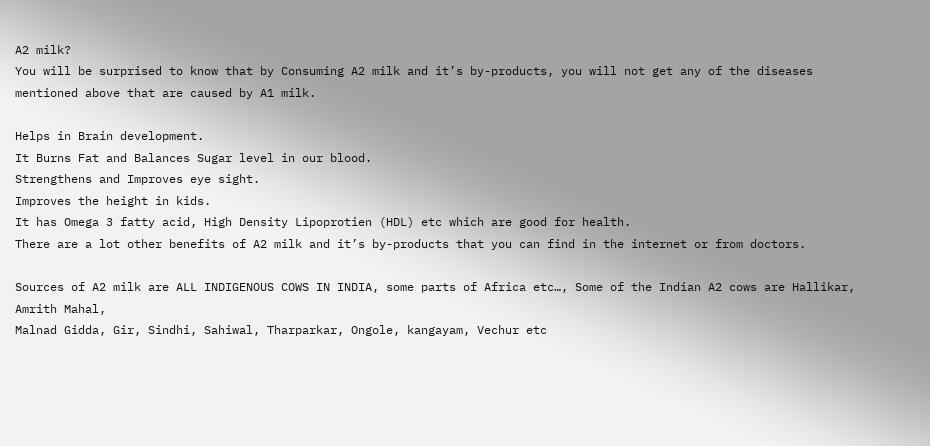A2 milk?
You will be surprised to know that by Consuming A2 milk and it’s by-products, you will not get any of the diseases mentioned above that are caused by A1 milk.

Helps in Brain development.
It Burns Fat and Balances Sugar level in our blood.
Strengthens and Improves eye sight.
Improves the height in kids.
It has Omega 3 fatty acid, High Density Lipoprotien (HDL) etc which are good for health.
There are a lot other benefits of A2 milk and it’s by-products that you can find in the internet or from doctors.

Sources of A2 milk are ALL INDIGENOUS COWS IN INDIA, some parts of Africa etc…, Some of the Indian A2 cows are Hallikar, Amrith Mahal,
Malnad Gidda, Gir, Sindhi, Sahiwal, Tharparkar, Ongole, kangayam, Vechur etc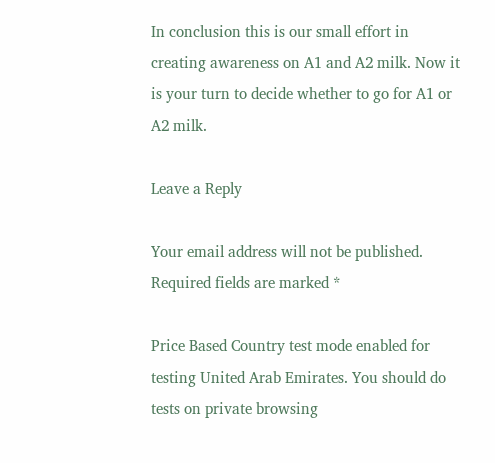In conclusion this is our small effort in creating awareness on A1 and A2 milk. Now it is your turn to decide whether to go for A1 or A2 milk.

Leave a Reply

Your email address will not be published. Required fields are marked *

Price Based Country test mode enabled for testing United Arab Emirates. You should do tests on private browsing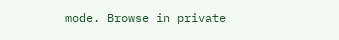mode. Browse in private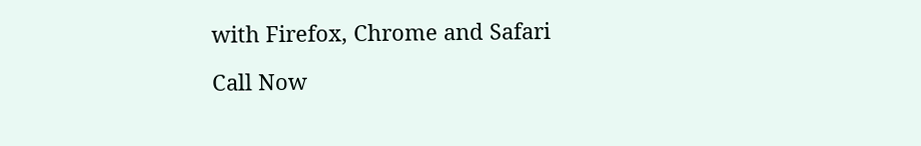with Firefox, Chrome and Safari

Call Now